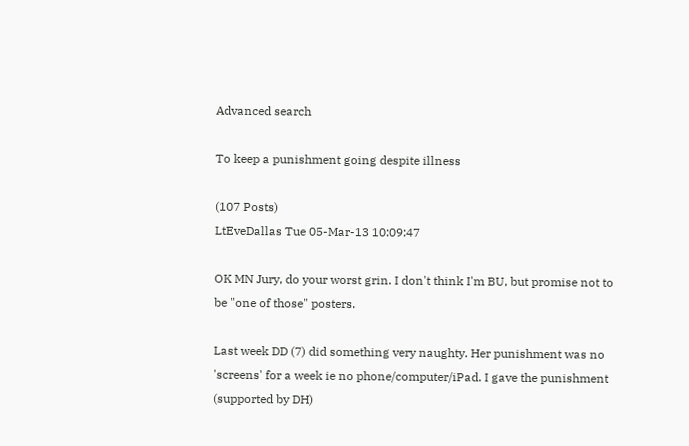Advanced search

To keep a punishment going despite illness

(107 Posts)
LtEveDallas Tue 05-Mar-13 10:09:47

OK MN Jury, do your worst grin. I don't think I'm BU, but promise not to be "one of those" posters.

Last week DD (7) did something very naughty. Her punishment was no 'screens' for a week ie no phone/computer/iPad. I gave the punishment (supported by DH)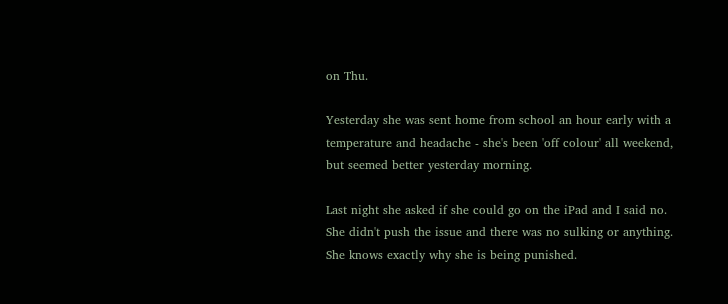on Thu.

Yesterday she was sent home from school an hour early with a temperature and headache - she's been 'off colour' all weekend, but seemed better yesterday morning.

Last night she asked if she could go on the iPad and I said no. She didn't push the issue and there was no sulking or anything. She knows exactly why she is being punished.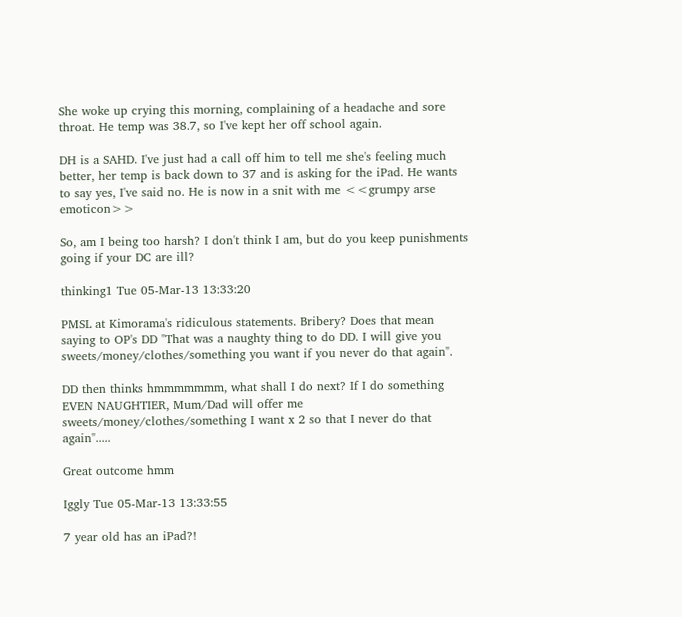She woke up crying this morning, complaining of a headache and sore throat. He temp was 38.7, so I've kept her off school again.

DH is a SAHD. I've just had a call off him to tell me she's feeling much better, her temp is back down to 37 and is asking for the iPad. He wants to say yes, I've said no. He is now in a snit with me <<grumpy arse emoticon>>

So, am I being too harsh? I don't think I am, but do you keep punishments going if your DC are ill?

thinking1 Tue 05-Mar-13 13:33:20

PMSL at Kimorama's ridiculous statements. Bribery? Does that mean saying to OP's DD "That was a naughty thing to do DD. I will give you sweets/money/clothes/something you want if you never do that again".

DD then thinks hmmmmmmm, what shall I do next? If I do something EVEN NAUGHTIER, Mum/Dad will offer me sweets/money/clothes/something I want x 2 so that I never do that again".....

Great outcome hmm

Iggly Tue 05-Mar-13 13:33:55

7 year old has an iPad?!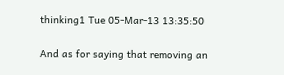thinking1 Tue 05-Mar-13 13:35:50

And as for saying that removing an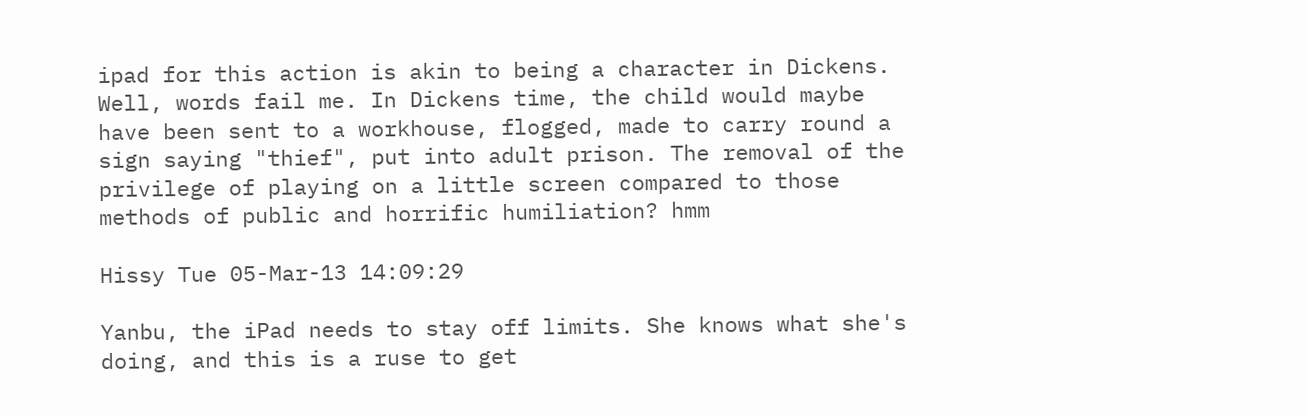ipad for this action is akin to being a character in Dickens. Well, words fail me. In Dickens time, the child would maybe have been sent to a workhouse, flogged, made to carry round a sign saying "thief", put into adult prison. The removal of the privilege of playing on a little screen compared to those methods of public and horrific humiliation? hmm

Hissy Tue 05-Mar-13 14:09:29

Yanbu, the iPad needs to stay off limits. She knows what she's doing, and this is a ruse to get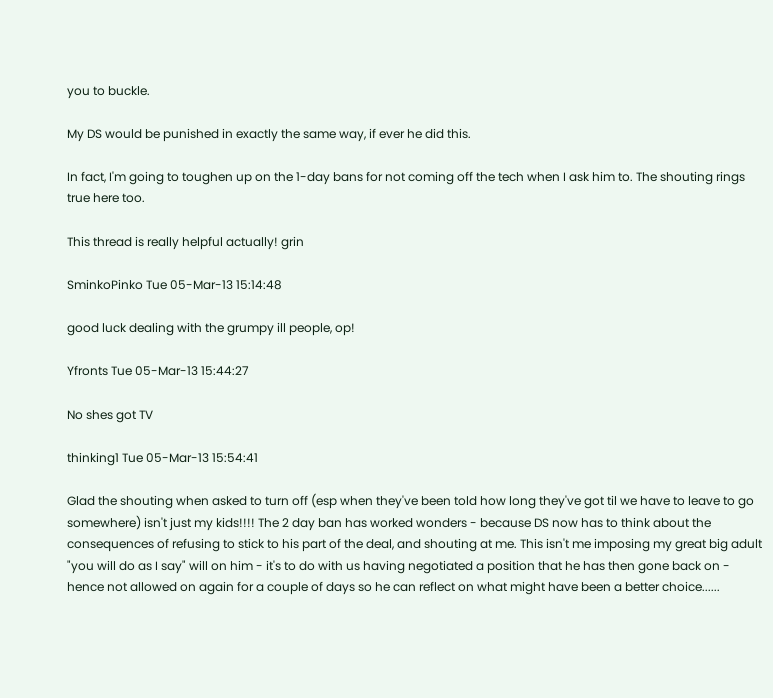you to buckle.

My DS would be punished in exactly the same way, if ever he did this.

In fact, I'm going to toughen up on the 1-day bans for not coming off the tech when I ask him to. The shouting rings true here too.

This thread is really helpful actually! grin

SminkoPinko Tue 05-Mar-13 15:14:48

good luck dealing with the grumpy ill people, op!

Yfronts Tue 05-Mar-13 15:44:27

No shes got TV

thinking1 Tue 05-Mar-13 15:54:41

Glad the shouting when asked to turn off (esp when they've been told how long they've got til we have to leave to go somewhere) isn't just my kids!!!! The 2 day ban has worked wonders - because DS now has to think about the consequences of refusing to stick to his part of the deal, and shouting at me. This isn't me imposing my great big adult "you will do as I say" will on him - it's to do with us having negotiated a position that he has then gone back on - hence not allowed on again for a couple of days so he can reflect on what might have been a better choice......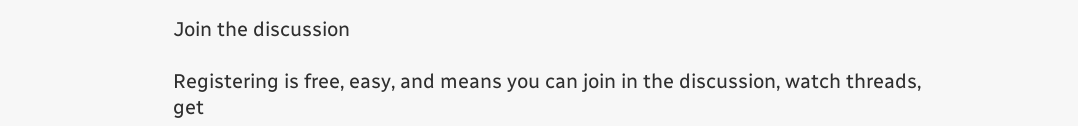Join the discussion

Registering is free, easy, and means you can join in the discussion, watch threads, get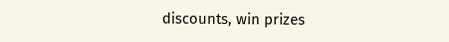discounts, win prizes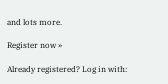and lots more.

Register now »

Already registered? Log in with: